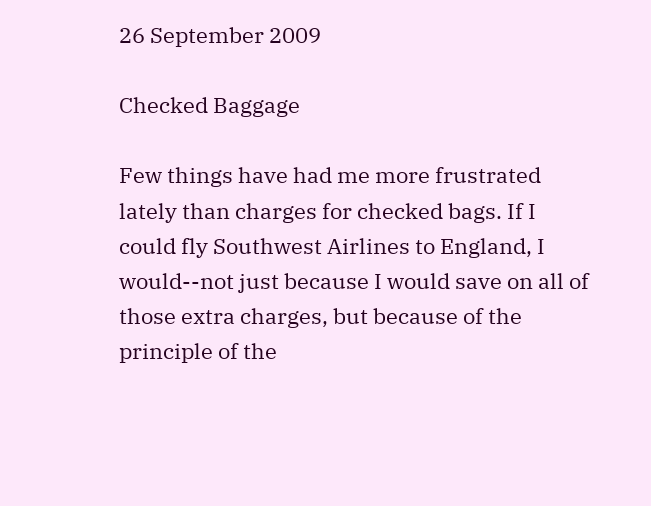26 September 2009

Checked Baggage

Few things have had me more frustrated lately than charges for checked bags. If I could fly Southwest Airlines to England, I would--not just because I would save on all of those extra charges, but because of the principle of the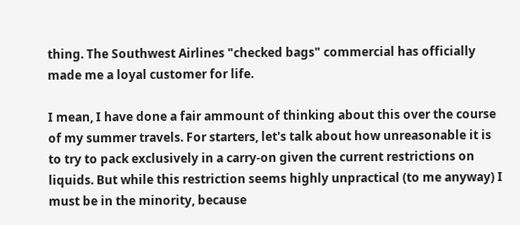thing. The Southwest Airlines "checked bags" commercial has officially made me a loyal customer for life.

I mean, I have done a fair ammount of thinking about this over the course of my summer travels. For starters, let's talk about how unreasonable it is to try to pack exclusively in a carry-on given the current restrictions on liquids. But while this restriction seems highly unpractical (to me anyway) I must be in the minority, because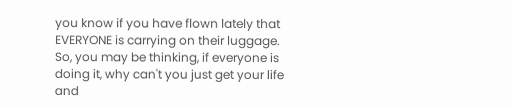you know if you have flown lately that EVERYONE is carrying on their luggage. So, you may be thinking, if everyone is doing it, why can't you just get your life and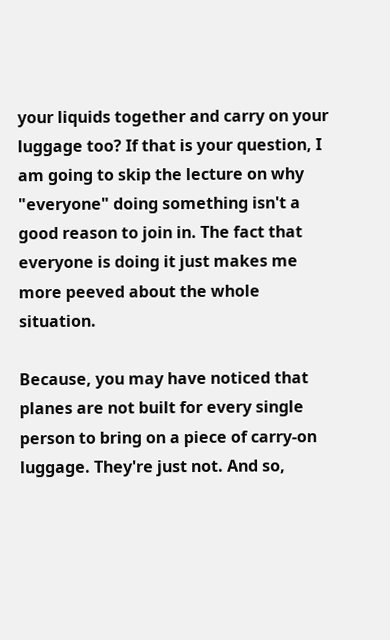your liquids together and carry on your luggage too? If that is your question, I am going to skip the lecture on why "everyone" doing something isn't a good reason to join in. The fact that everyone is doing it just makes me more peeved about the whole situation.

Because, you may have noticed that planes are not built for every single person to bring on a piece of carry-on luggage. They're just not. And so,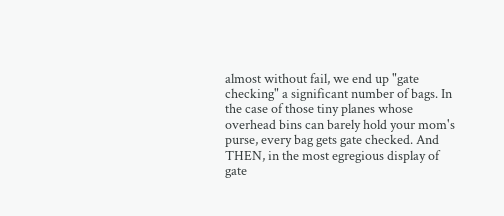almost without fail, we end up "gate checking" a significant number of bags. In the case of those tiny planes whose overhead bins can barely hold your mom's purse, every bag gets gate checked. And THEN, in the most egregious display of gate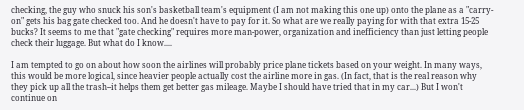checking, the guy who snuck his son's basketball team's equipment (I am not making this one up) onto the plane as a "carry-on" gets his bag gate checked too. And he doesn't have to pay for it. So what are we really paying for with that extra 15-25 bucks? It seems to me that "gate checking" requires more man-power, organization and inefficiency than just letting people check their luggage. But what do I know....

I am tempted to go on about how soon the airlines will probably price plane tickets based on your weight. In many ways, this would be more logical, since heavier people actually cost the airline more in gas. (In fact, that is the real reason why they pick up all the trash--it helps them get better gas mileage. Maybe I should have tried that in my car...) But I won't continue on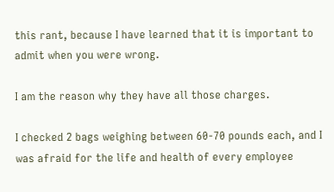this rant, because I have learned that it is important to admit when you were wrong.

I am the reason why they have all those charges.

I checked 2 bags weighing between 60-70 pounds each, and I was afraid for the life and health of every employee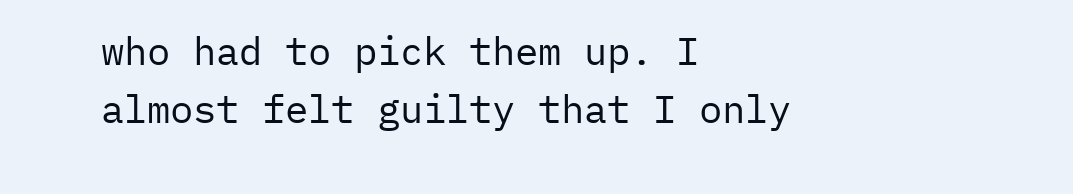who had to pick them up. I almost felt guilty that I only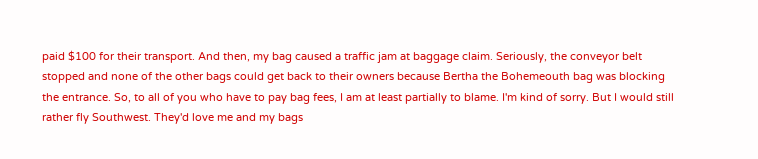paid $100 for their transport. And then, my bag caused a traffic jam at baggage claim. Seriously, the conveyor belt stopped and none of the other bags could get back to their owners because Bertha the Bohemeouth bag was blocking the entrance. So, to all of you who have to pay bag fees, I am at least partially to blame. I'm kind of sorry. But I would still rather fly Southwest. They'd love me and my bags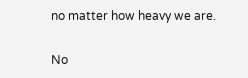no matter how heavy we are.

No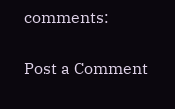comments:

Post a Comment